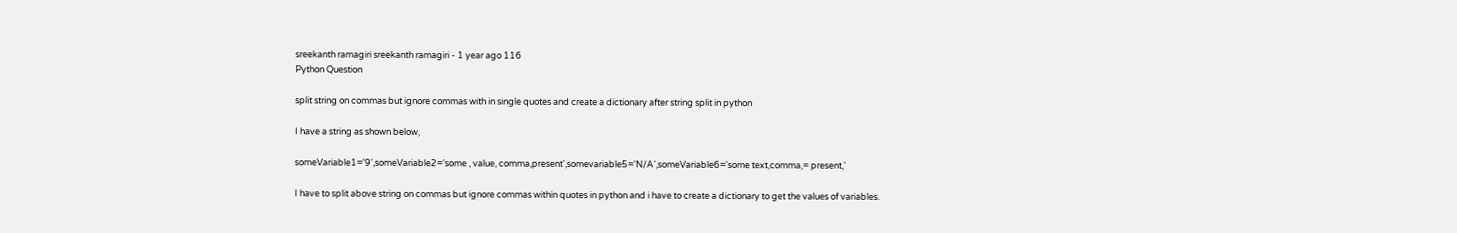sreekanth ramagiri sreekanth ramagiri - 1 year ago 116
Python Question

split string on commas but ignore commas with in single quotes and create a dictionary after string split in python

I have a string as shown below,

someVariable1='9',someVariable2='some , value, comma,present',somevariable5='N/A',someVariable6='some text,comma,= present,'

I have to split above string on commas but ignore commas within quotes in python and i have to create a dictionary to get the values of variables.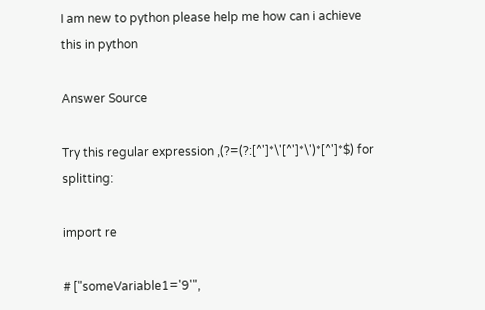I am new to python please help me how can i achieve this in python

Answer Source

Try this regular expression ,(?=(?:[^']*\'[^']*\')*[^']*$) for splitting:

import re

# ["someVariable1='9'",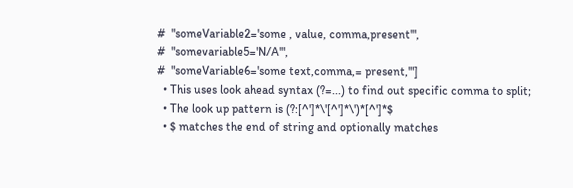#  "someVariable2='some , value, comma,present'",
#  "somevariable5='N/A'",
#  "someVariable6='some text,comma,= present,'"]
  • This uses look ahead syntax (?=...) to find out specific comma to split;
  • The look up pattern is (?:[^']*\'[^']*\')*[^']*$
  • $ matches the end of string and optionally matches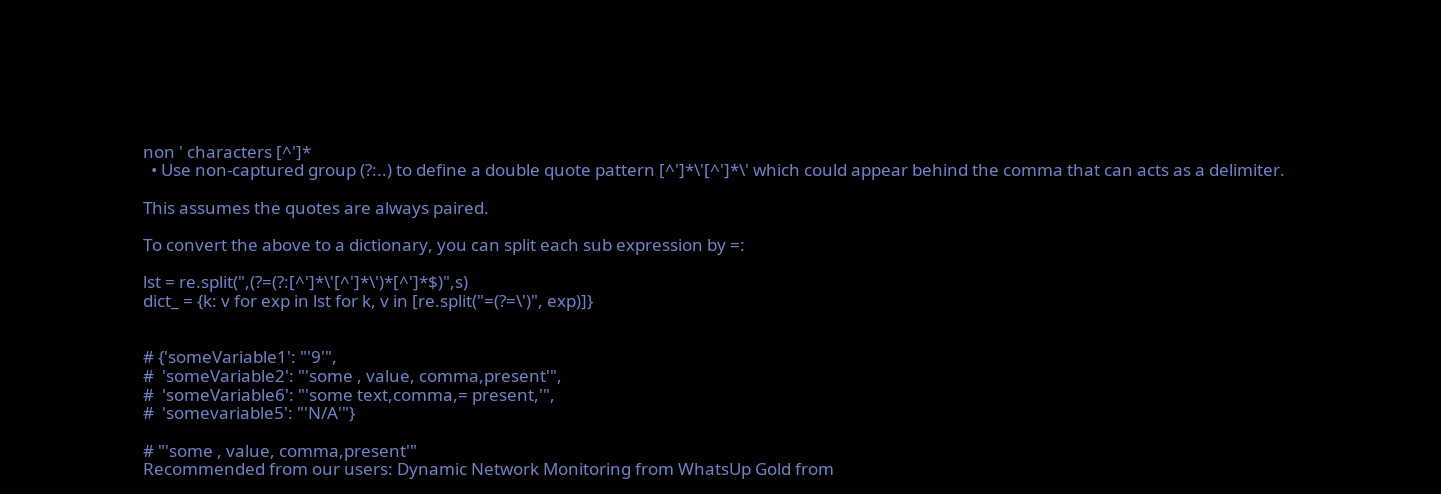non ' characters [^']*
  • Use non-captured group (?:..) to define a double quote pattern [^']*\'[^']*\' which could appear behind the comma that can acts as a delimiter.

This assumes the quotes are always paired.

To convert the above to a dictionary, you can split each sub expression by =:

lst = re.split(",(?=(?:[^']*\'[^']*\')*[^']*$)",s)
dict_ = {k: v for exp in lst for k, v in [re.split("=(?=\')", exp)]}


# {'someVariable1': "'9'",
#  'someVariable2': "'some , value, comma,present'",
#  'someVariable6': "'some text,comma,= present,'",
#  'somevariable5': "'N/A'"}

# "'some , value, comma,present'"
Recommended from our users: Dynamic Network Monitoring from WhatsUp Gold from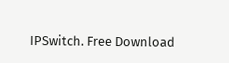IPSwitch. Free Download